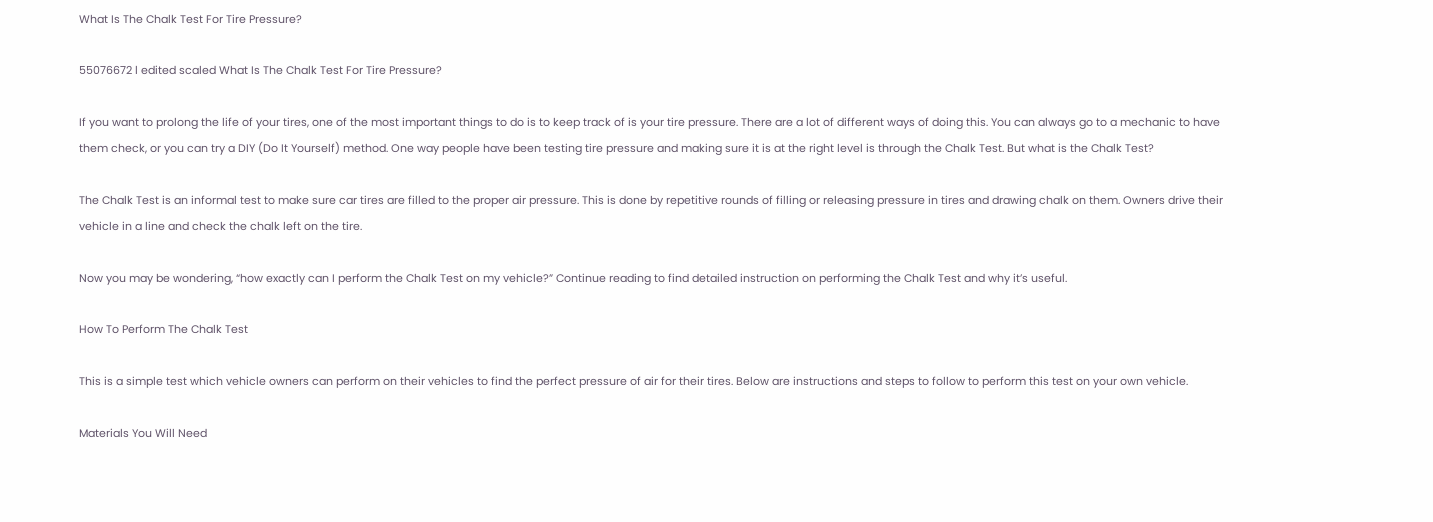What Is The Chalk Test For Tire Pressure?

55076672 l edited scaled What Is The Chalk Test For Tire Pressure?

If you want to prolong the life of your tires, one of the most important things to do is to keep track of is your tire pressure. There are a lot of different ways of doing this. You can always go to a mechanic to have them check, or you can try a DIY (Do It Yourself) method. One way people have been testing tire pressure and making sure it is at the right level is through the Chalk Test. But what is the Chalk Test?

The Chalk Test is an informal test to make sure car tires are filled to the proper air pressure. This is done by repetitive rounds of filling or releasing pressure in tires and drawing chalk on them. Owners drive their vehicle in a line and check the chalk left on the tire.

Now you may be wondering, “how exactly can I perform the Chalk Test on my vehicle?” Continue reading to find detailed instruction on performing the Chalk Test and why it’s useful.

How To Perform The Chalk Test

This is a simple test which vehicle owners can perform on their vehicles to find the perfect pressure of air for their tires. Below are instructions and steps to follow to perform this test on your own vehicle.

Materials You Will Need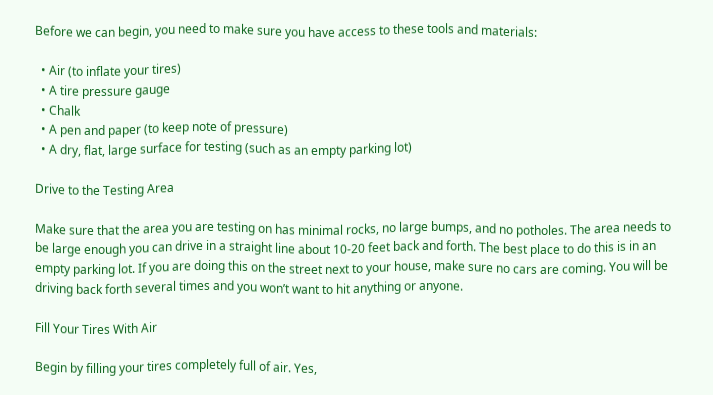Before we can begin, you need to make sure you have access to these tools and materials:

  • Air (to inflate your tires)
  • A tire pressure gauge
  • Chalk
  • A pen and paper (to keep note of pressure)
  • A dry, flat, large surface for testing (such as an empty parking lot)

Drive to the Testing Area

Make sure that the area you are testing on has minimal rocks, no large bumps, and no potholes. The area needs to be large enough you can drive in a straight line about 10-20 feet back and forth. The best place to do this is in an empty parking lot. If you are doing this on the street next to your house, make sure no cars are coming. You will be driving back forth several times and you won’t want to hit anything or anyone.

Fill Your Tires With Air

Begin by filling your tires completely full of air. Yes,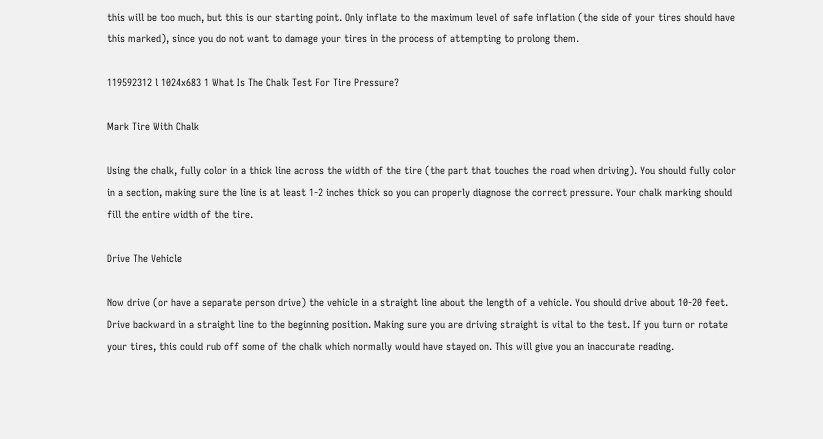this will be too much, but this is our starting point. Only inflate to the maximum level of safe inflation (the side of your tires should have this marked), since you do not want to damage your tires in the process of attempting to prolong them.

119592312 l 1024x683 1 What Is The Chalk Test For Tire Pressure?

Mark Tire With Chalk

Using the chalk, fully color in a thick line across the width of the tire (the part that touches the road when driving). You should fully color in a section, making sure the line is at least 1-2 inches thick so you can properly diagnose the correct pressure. Your chalk marking should fill the entire width of the tire.

Drive The Vehicle

Now drive (or have a separate person drive) the vehicle in a straight line about the length of a vehicle. You should drive about 10-20 feet. Drive backward in a straight line to the beginning position. Making sure you are driving straight is vital to the test. If you turn or rotate your tires, this could rub off some of the chalk which normally would have stayed on. This will give you an inaccurate reading.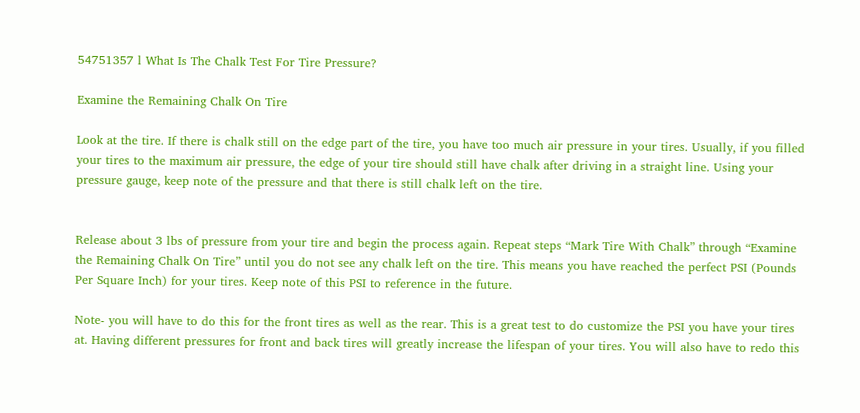54751357 l What Is The Chalk Test For Tire Pressure?

Examine the Remaining Chalk On Tire

Look at the tire. If there is chalk still on the edge part of the tire, you have too much air pressure in your tires. Usually, if you filled your tires to the maximum air pressure, the edge of your tire should still have chalk after driving in a straight line. Using your pressure gauge, keep note of the pressure and that there is still chalk left on the tire.


Release about 3 lbs of pressure from your tire and begin the process again. Repeat steps “Mark Tire With Chalk” through “Examine the Remaining Chalk On Tire” until you do not see any chalk left on the tire. This means you have reached the perfect PSI (Pounds Per Square Inch) for your tires. Keep note of this PSI to reference in the future.

Note- you will have to do this for the front tires as well as the rear. This is a great test to do customize the PSI you have your tires at. Having different pressures for front and back tires will greatly increase the lifespan of your tires. You will also have to redo this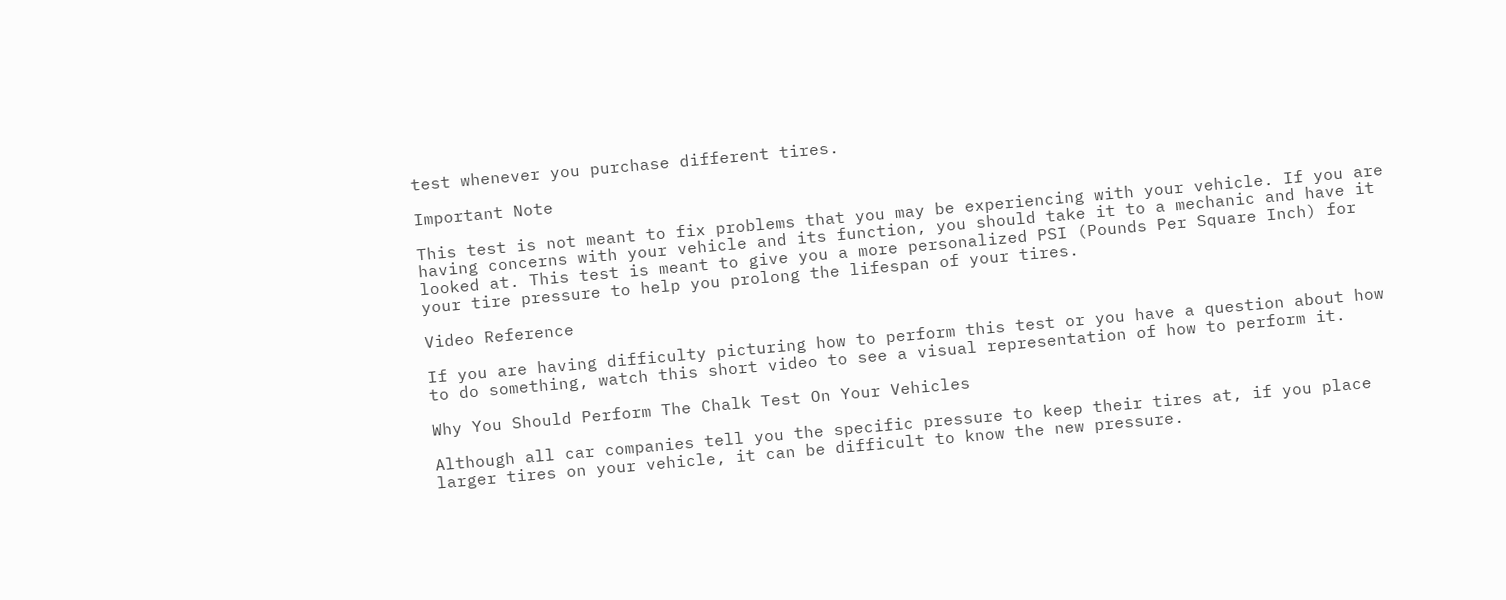test whenever you purchase different tires.

Important Note

This test is not meant to fix problems that you may be experiencing with your vehicle. If you are having concerns with your vehicle and its function, you should take it to a mechanic and have it looked at. This test is meant to give you a more personalized PSI (Pounds Per Square Inch) for your tire pressure to help you prolong the lifespan of your tires.

Video Reference

If you are having difficulty picturing how to perform this test or you have a question about how to do something, watch this short video to see a visual representation of how to perform it.

Why You Should Perform The Chalk Test On Your Vehicles

Although all car companies tell you the specific pressure to keep their tires at, if you place larger tires on your vehicle, it can be difficult to know the new pressure.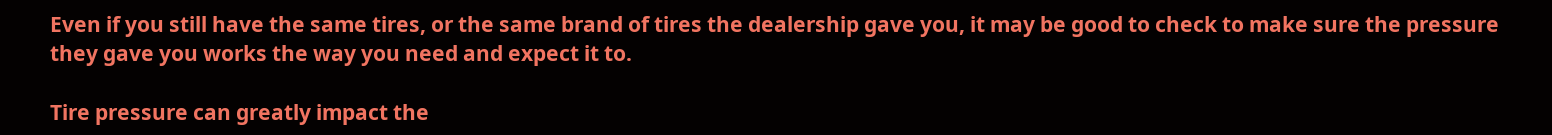Even if you still have the same tires, or the same brand of tires the dealership gave you, it may be good to check to make sure the pressure they gave you works the way you need and expect it to.

Tire pressure can greatly impact the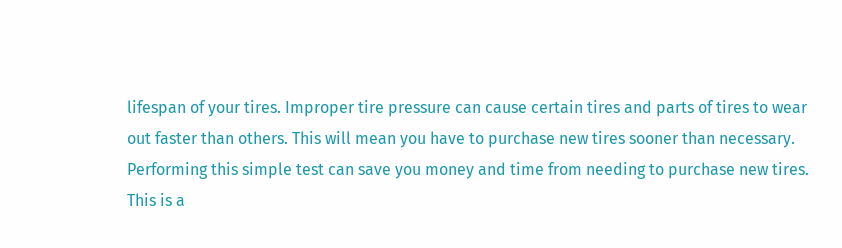lifespan of your tires. Improper tire pressure can cause certain tires and parts of tires to wear out faster than others. This will mean you have to purchase new tires sooner than necessary. Performing this simple test can save you money and time from needing to purchase new tires. This is a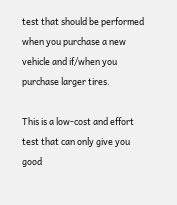test that should be performed when you purchase a new vehicle and if/when you purchase larger tires.

This is a low-cost and effort test that can only give you good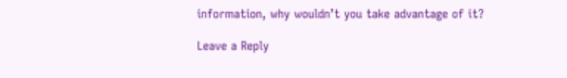information, why wouldn’t you take advantage of it?

Leave a Reply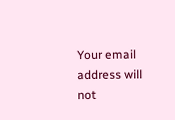Your email address will not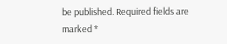be published. Required fields are marked *